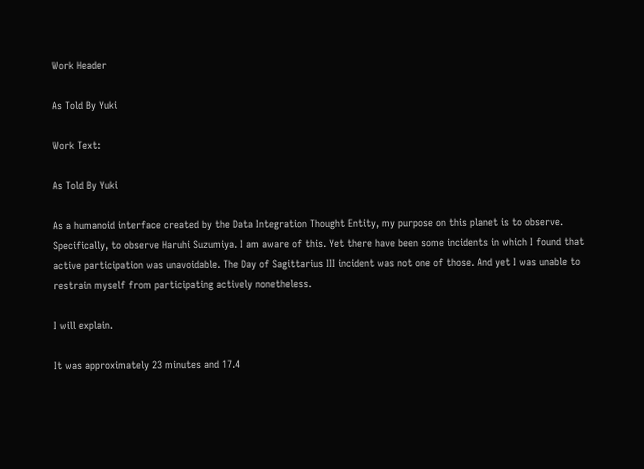Work Header

As Told By Yuki

Work Text:

As Told By Yuki

As a humanoid interface created by the Data Integration Thought Entity, my purpose on this planet is to observe. Specifically, to observe Haruhi Suzumiya. I am aware of this. Yet there have been some incidents in which I found that active participation was unavoidable. The Day of Sagittarius III incident was not one of those. And yet I was unable to restrain myself from participating actively nonetheless.

I will explain.

It was approximately 23 minutes and 17.4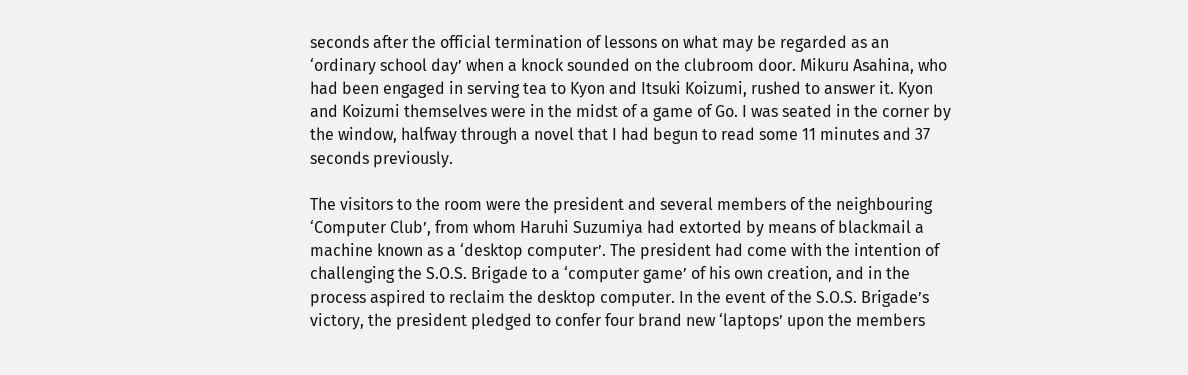seconds after the official termination of lessons on what may be regarded as an ‘ordinary school day’ when a knock sounded on the clubroom door. Mikuru Asahina, who had been engaged in serving tea to Kyon and Itsuki Koizumi, rushed to answer it. Kyon and Koizumi themselves were in the midst of a game of Go. I was seated in the corner by the window, halfway through a novel that I had begun to read some 11 minutes and 37 seconds previously.

The visitors to the room were the president and several members of the neighbouring ‘Computer Club’, from whom Haruhi Suzumiya had extorted by means of blackmail a machine known as a ‘desktop computer’. The president had come with the intention of challenging the S.O.S. Brigade to a ‘computer game’ of his own creation, and in the process aspired to reclaim the desktop computer. In the event of the S.O.S. Brigade’s victory, the president pledged to confer four brand new ‘laptops’ upon the members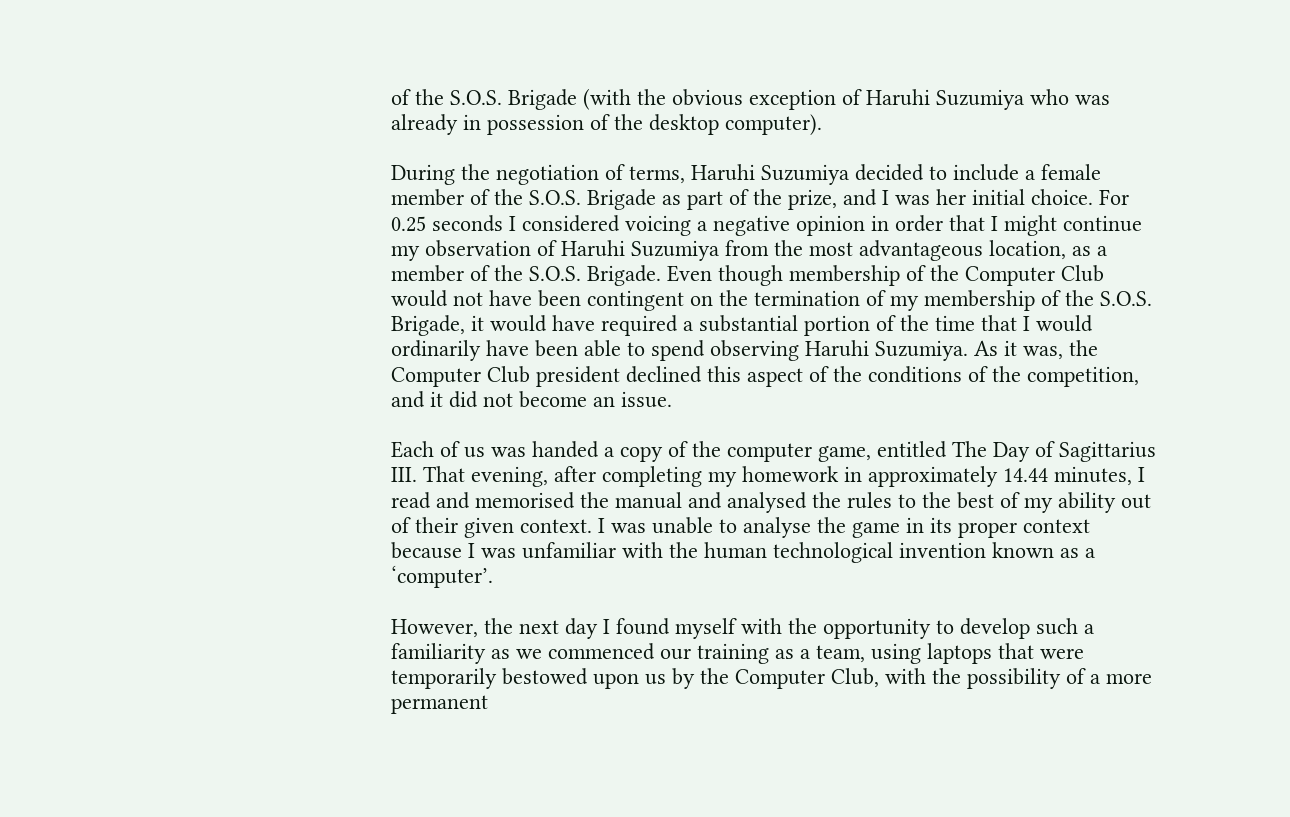of the S.O.S. Brigade (with the obvious exception of Haruhi Suzumiya who was already in possession of the desktop computer).

During the negotiation of terms, Haruhi Suzumiya decided to include a female member of the S.O.S. Brigade as part of the prize, and I was her initial choice. For 0.25 seconds I considered voicing a negative opinion in order that I might continue my observation of Haruhi Suzumiya from the most advantageous location, as a member of the S.O.S. Brigade. Even though membership of the Computer Club would not have been contingent on the termination of my membership of the S.O.S. Brigade, it would have required a substantial portion of the time that I would ordinarily have been able to spend observing Haruhi Suzumiya. As it was, the Computer Club president declined this aspect of the conditions of the competition, and it did not become an issue.

Each of us was handed a copy of the computer game, entitled The Day of Sagittarius III. That evening, after completing my homework in approximately 14.44 minutes, I read and memorised the manual and analysed the rules to the best of my ability out of their given context. I was unable to analyse the game in its proper context because I was unfamiliar with the human technological invention known as a ‘computer’.

However, the next day I found myself with the opportunity to develop such a familiarity as we commenced our training as a team, using laptops that were temporarily bestowed upon us by the Computer Club, with the possibility of a more permanent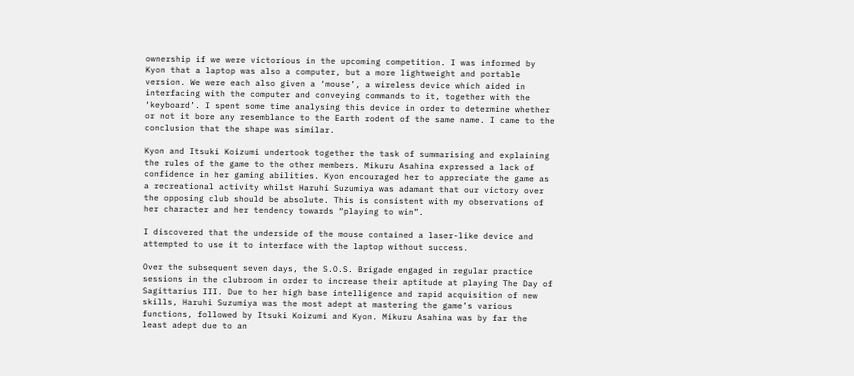ownership if we were victorious in the upcoming competition. I was informed by Kyon that a laptop was also a computer, but a more lightweight and portable version. We were each also given a ‘mouse’, a wireless device which aided in interfacing with the computer and conveying commands to it, together with the ‘keyboard’. I spent some time analysing this device in order to determine whether or not it bore any resemblance to the Earth rodent of the same name. I came to the conclusion that the shape was similar.

Kyon and Itsuki Koizumi undertook together the task of summarising and explaining the rules of the game to the other members. Mikuru Asahina expressed a lack of confidence in her gaming abilities. Kyon encouraged her to appreciate the game as a recreational activity whilst Haruhi Suzumiya was adamant that our victory over the opposing club should be absolute. This is consistent with my observations of her character and her tendency towards “playing to win”.

I discovered that the underside of the mouse contained a laser-like device and attempted to use it to interface with the laptop without success.

Over the subsequent seven days, the S.O.S. Brigade engaged in regular practice sessions in the clubroom in order to increase their aptitude at playing The Day of Sagittarius III. Due to her high base intelligence and rapid acquisition of new skills, Haruhi Suzumiya was the most adept at mastering the game’s various functions, followed by Itsuki Koizumi and Kyon. Mikuru Asahina was by far the least adept due to an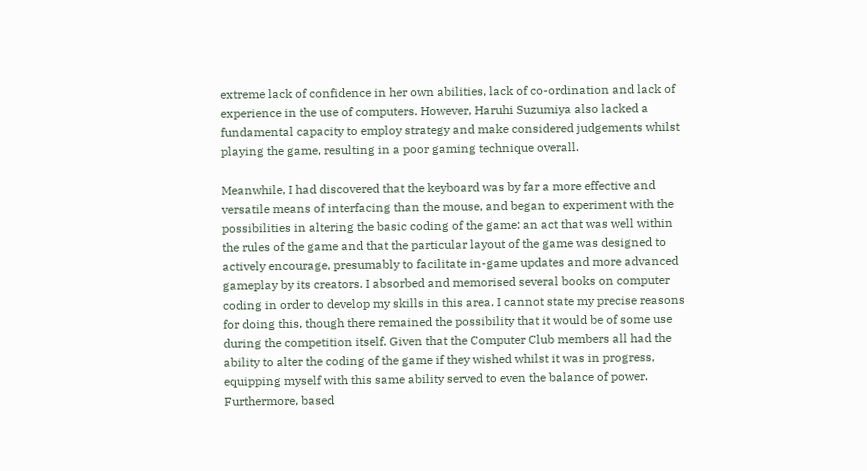extreme lack of confidence in her own abilities, lack of co-ordination and lack of experience in the use of computers. However, Haruhi Suzumiya also lacked a fundamental capacity to employ strategy and make considered judgements whilst playing the game, resulting in a poor gaming technique overall.

Meanwhile, I had discovered that the keyboard was by far a more effective and versatile means of interfacing than the mouse, and began to experiment with the possibilities in altering the basic coding of the game: an act that was well within the rules of the game and that the particular layout of the game was designed to actively encourage, presumably to facilitate in-game updates and more advanced gameplay by its creators. I absorbed and memorised several books on computer coding in order to develop my skills in this area. I cannot state my precise reasons for doing this, though there remained the possibility that it would be of some use during the competition itself. Given that the Computer Club members all had the ability to alter the coding of the game if they wished whilst it was in progress, equipping myself with this same ability served to even the balance of power. Furthermore, based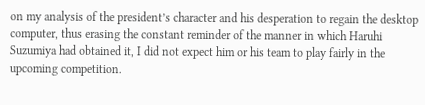on my analysis of the president’s character and his desperation to regain the desktop computer, thus erasing the constant reminder of the manner in which Haruhi Suzumiya had obtained it, I did not expect him or his team to play fairly in the upcoming competition.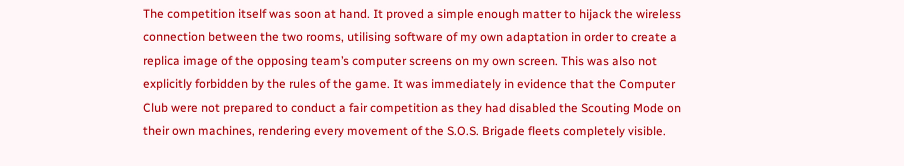The competition itself was soon at hand. It proved a simple enough matter to hijack the wireless connection between the two rooms, utilising software of my own adaptation in order to create a replica image of the opposing team’s computer screens on my own screen. This was also not explicitly forbidden by the rules of the game. It was immediately in evidence that the Computer Club were not prepared to conduct a fair competition as they had disabled the Scouting Mode on their own machines, rendering every movement of the S.O.S. Brigade fleets completely visible.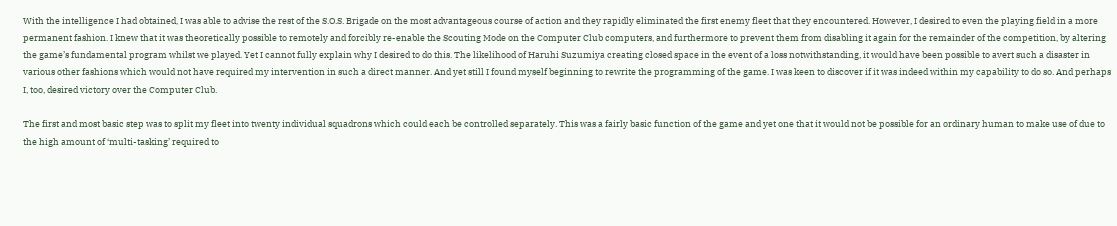With the intelligence I had obtained, I was able to advise the rest of the S.O.S. Brigade on the most advantageous course of action and they rapidly eliminated the first enemy fleet that they encountered. However, I desired to even the playing field in a more permanent fashion. I knew that it was theoretically possible to remotely and forcibly re-enable the Scouting Mode on the Computer Club computers, and furthermore to prevent them from disabling it again for the remainder of the competition, by altering the game’s fundamental program whilst we played. Yet I cannot fully explain why I desired to do this. The likelihood of Haruhi Suzumiya creating closed space in the event of a loss notwithstanding, it would have been possible to avert such a disaster in various other fashions which would not have required my intervention in such a direct manner. And yet still I found myself beginning to rewrite the programming of the game. I was keen to discover if it was indeed within my capability to do so. And perhaps I, too, desired victory over the Computer Club.

The first and most basic step was to split my fleet into twenty individual squadrons which could each be controlled separately. This was a fairly basic function of the game and yet one that it would not be possible for an ordinary human to make use of due to the high amount of ‘multi-tasking’ required to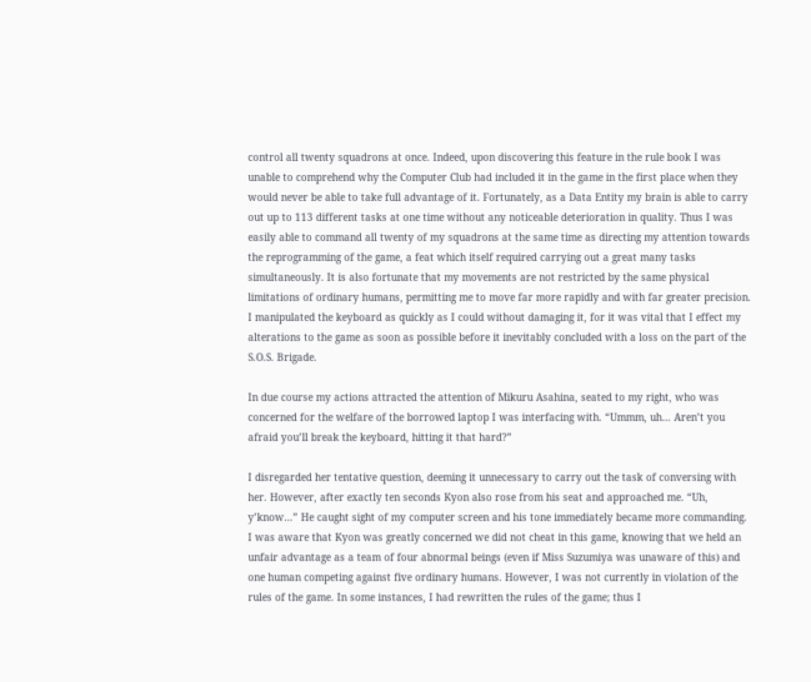control all twenty squadrons at once. Indeed, upon discovering this feature in the rule book I was unable to comprehend why the Computer Club had included it in the game in the first place when they would never be able to take full advantage of it. Fortunately, as a Data Entity my brain is able to carry out up to 113 different tasks at one time without any noticeable deterioration in quality. Thus I was easily able to command all twenty of my squadrons at the same time as directing my attention towards the reprogramming of the game, a feat which itself required carrying out a great many tasks simultaneously. It is also fortunate that my movements are not restricted by the same physical limitations of ordinary humans, permitting me to move far more rapidly and with far greater precision. I manipulated the keyboard as quickly as I could without damaging it, for it was vital that I effect my alterations to the game as soon as possible before it inevitably concluded with a loss on the part of the S.O.S. Brigade.

In due course my actions attracted the attention of Mikuru Asahina, seated to my right, who was concerned for the welfare of the borrowed laptop I was interfacing with. “Ummm, uh… Aren’t you afraid you’ll break the keyboard, hitting it that hard?”

I disregarded her tentative question, deeming it unnecessary to carry out the task of conversing with her. However, after exactly ten seconds Kyon also rose from his seat and approached me. “Uh, y’know…” He caught sight of my computer screen and his tone immediately became more commanding. I was aware that Kyon was greatly concerned we did not cheat in this game, knowing that we held an unfair advantage as a team of four abnormal beings (even if Miss Suzumiya was unaware of this) and one human competing against five ordinary humans. However, I was not currently in violation of the rules of the game. In some instances, I had rewritten the rules of the game; thus I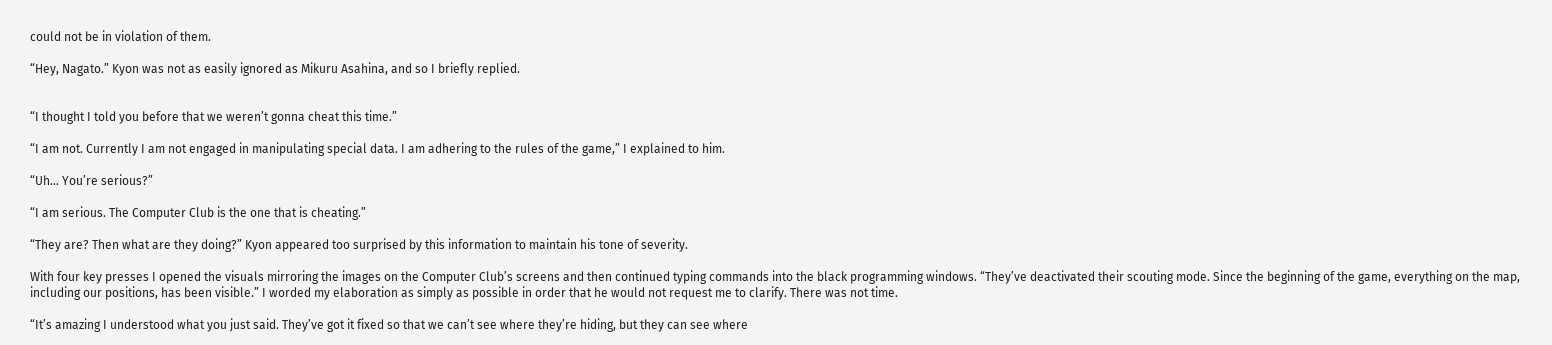could not be in violation of them.

“Hey, Nagato.” Kyon was not as easily ignored as Mikuru Asahina, and so I briefly replied.


“I thought I told you before that we weren’t gonna cheat this time.”

“I am not. Currently I am not engaged in manipulating special data. I am adhering to the rules of the game,” I explained to him.

“Uh… You’re serious?”

“I am serious. The Computer Club is the one that is cheating.”

“They are? Then what are they doing?” Kyon appeared too surprised by this information to maintain his tone of severity.

With four key presses I opened the visuals mirroring the images on the Computer Club’s screens and then continued typing commands into the black programming windows. “They’ve deactivated their scouting mode. Since the beginning of the game, everything on the map, including our positions, has been visible.” I worded my elaboration as simply as possible in order that he would not request me to clarify. There was not time.

“It’s amazing I understood what you just said. They’ve got it fixed so that we can’t see where they’re hiding, but they can see where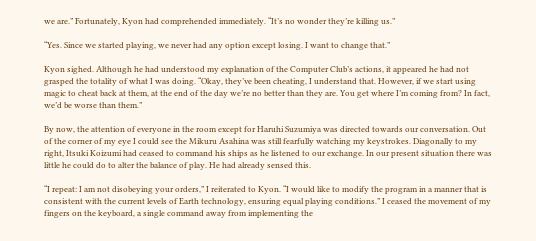we are.” Fortunately, Kyon had comprehended immediately. “It’s no wonder they’re killing us.”

“Yes. Since we started playing, we never had any option except losing. I want to change that.”

Kyon sighed. Although he had understood my explanation of the Computer Club’s actions, it appeared he had not grasped the totality of what I was doing. “Okay, they’ve been cheating, I understand that. However, if we start using magic to cheat back at them, at the end of the day we’re no better than they are. You get where I’m coming from? In fact, we’d be worse than them.”

By now, the attention of everyone in the room except for Haruhi Suzumiya was directed towards our conversation. Out of the corner of my eye I could see the Mikuru Asahina was still fearfully watching my keystrokes. Diagonally to my right, Itsuki Koizumi had ceased to command his ships as he listened to our exchange. In our present situation there was little he could do to alter the balance of play. He had already sensed this.

“I repeat: I am not disobeying your orders,” I reiterated to Kyon. “I would like to modify the program in a manner that is consistent with the current levels of Earth technology, ensuring equal playing conditions.” I ceased the movement of my fingers on the keyboard, a single command away from implementing the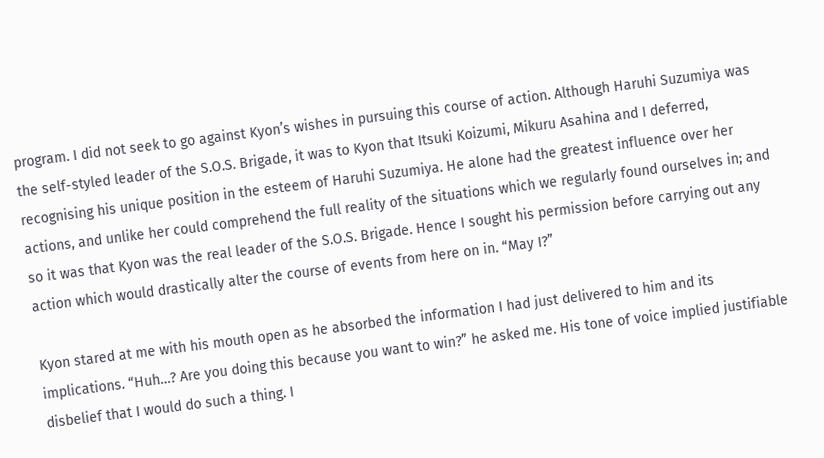program. I did not seek to go against Kyon’s wishes in pursuing this course of action. Although Haruhi Suzumiya was the self-styled leader of the S.O.S. Brigade, it was to Kyon that Itsuki Koizumi, Mikuru Asahina and I deferred, recognising his unique position in the esteem of Haruhi Suzumiya. He alone had the greatest influence over her actions, and unlike her could comprehend the full reality of the situations which we regularly found ourselves in; and so it was that Kyon was the real leader of the S.O.S. Brigade. Hence I sought his permission before carrying out any action which would drastically alter the course of events from here on in. “May I?”

Kyon stared at me with his mouth open as he absorbed the information I had just delivered to him and its implications. “Huh…? Are you doing this because you want to win?” he asked me. His tone of voice implied justifiable disbelief that I would do such a thing. I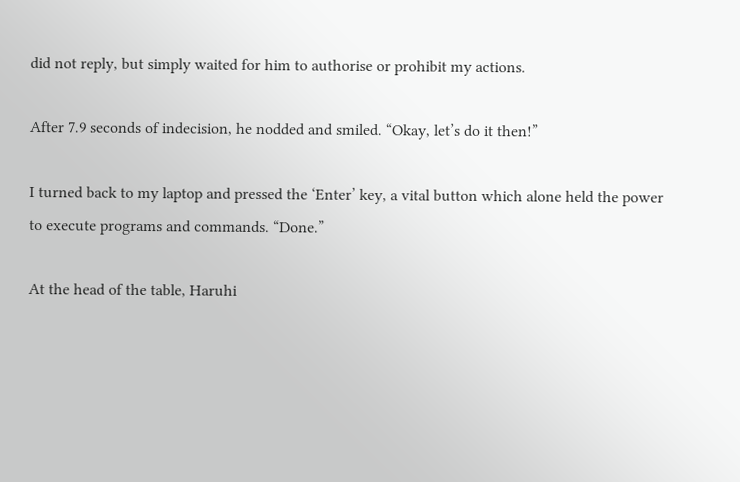did not reply, but simply waited for him to authorise or prohibit my actions.

After 7.9 seconds of indecision, he nodded and smiled. “Okay, let’s do it then!”

I turned back to my laptop and pressed the ‘Enter’ key, a vital button which alone held the power to execute programs and commands. “Done.”

At the head of the table, Haruhi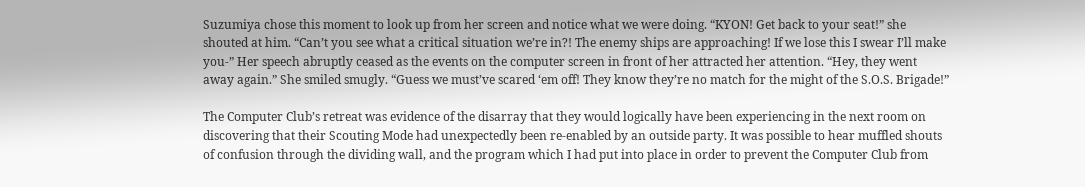Suzumiya chose this moment to look up from her screen and notice what we were doing. “KYON! Get back to your seat!” she shouted at him. “Can’t you see what a critical situation we’re in?! The enemy ships are approaching! If we lose this I swear I’ll make you-” Her speech abruptly ceased as the events on the computer screen in front of her attracted her attention. “Hey, they went away again.” She smiled smugly. “Guess we must’ve scared ‘em off! They know they’re no match for the might of the S.O.S. Brigade!”

The Computer Club’s retreat was evidence of the disarray that they would logically have been experiencing in the next room on discovering that their Scouting Mode had unexpectedly been re-enabled by an outside party. It was possible to hear muffled shouts of confusion through the dividing wall, and the program which I had put into place in order to prevent the Computer Club from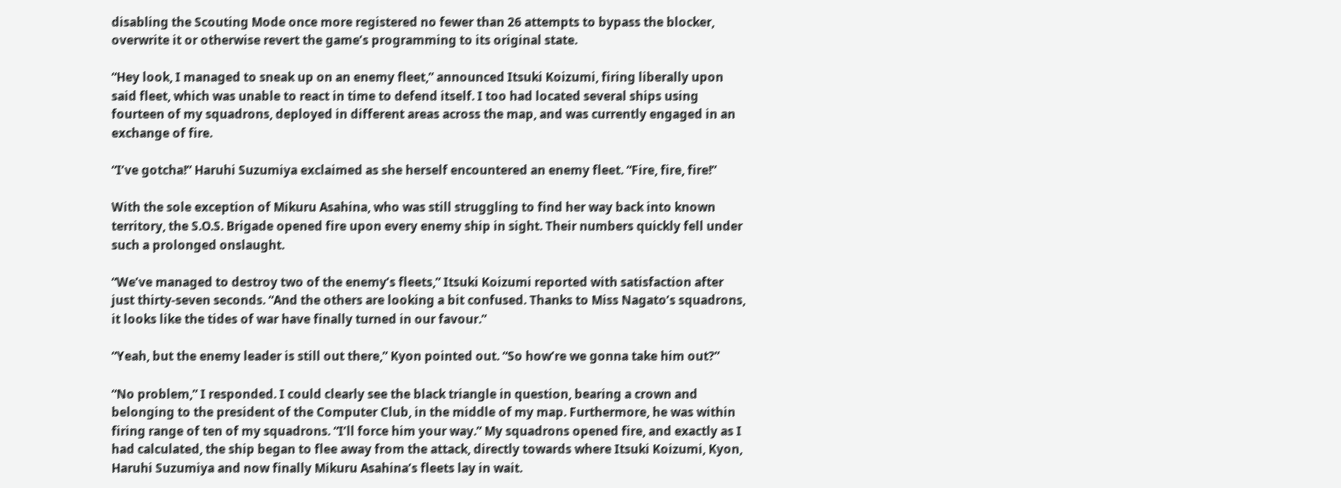disabling the Scouting Mode once more registered no fewer than 26 attempts to bypass the blocker, overwrite it or otherwise revert the game’s programming to its original state.

“Hey look, I managed to sneak up on an enemy fleet,” announced Itsuki Koizumi, firing liberally upon said fleet, which was unable to react in time to defend itself. I too had located several ships using fourteen of my squadrons, deployed in different areas across the map, and was currently engaged in an exchange of fire.

“I’ve gotcha!” Haruhi Suzumiya exclaimed as she herself encountered an enemy fleet. “Fire, fire, fire!”

With the sole exception of Mikuru Asahina, who was still struggling to find her way back into known territory, the S.O.S. Brigade opened fire upon every enemy ship in sight. Their numbers quickly fell under such a prolonged onslaught.

“We’ve managed to destroy two of the enemy’s fleets,” Itsuki Koizumi reported with satisfaction after just thirty-seven seconds. “And the others are looking a bit confused. Thanks to Miss Nagato’s squadrons, it looks like the tides of war have finally turned in our favour.”

“Yeah, but the enemy leader is still out there,” Kyon pointed out. “So how’re we gonna take him out?”

“No problem,” I responded. I could clearly see the black triangle in question, bearing a crown and belonging to the president of the Computer Club, in the middle of my map. Furthermore, he was within firing range of ten of my squadrons. “I’ll force him your way.” My squadrons opened fire, and exactly as I had calculated, the ship began to flee away from the attack, directly towards where Itsuki Koizumi, Kyon, Haruhi Suzumiya and now finally Mikuru Asahina’s fleets lay in wait.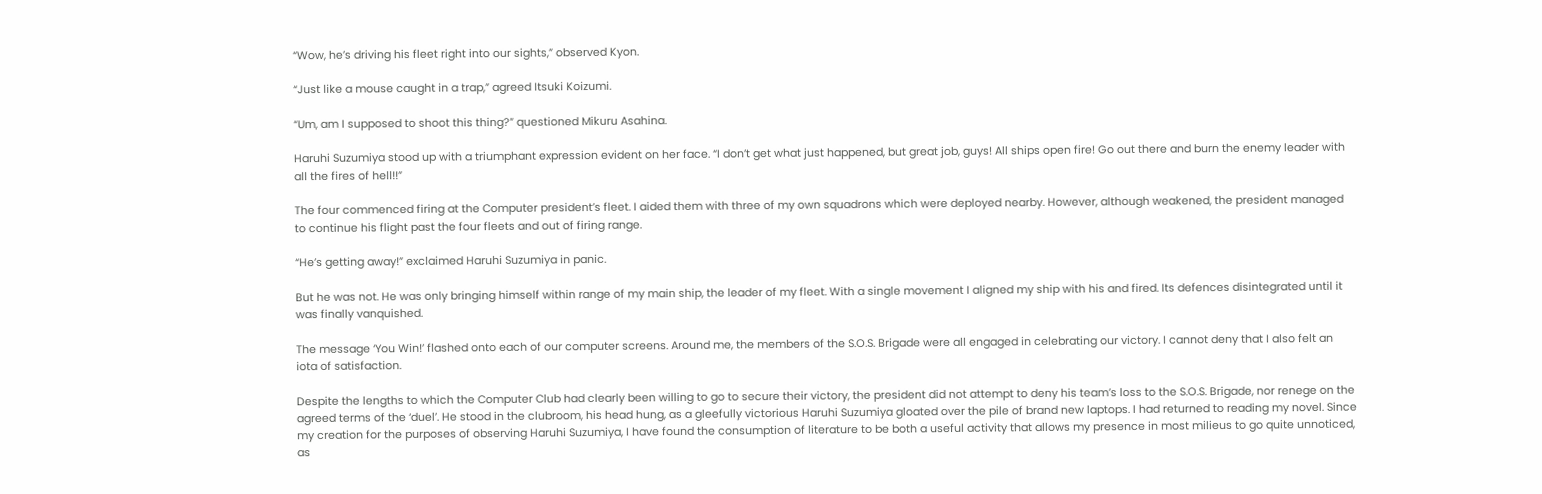“Wow, he’s driving his fleet right into our sights,” observed Kyon.

“Just like a mouse caught in a trap,” agreed Itsuki Koizumi.

“Um, am I supposed to shoot this thing?” questioned Mikuru Asahina.

Haruhi Suzumiya stood up with a triumphant expression evident on her face. “I don’t get what just happened, but great job, guys! All ships open fire! Go out there and burn the enemy leader with all the fires of hell!!”

The four commenced firing at the Computer president’s fleet. I aided them with three of my own squadrons which were deployed nearby. However, although weakened, the president managed to continue his flight past the four fleets and out of firing range.

“He’s getting away!” exclaimed Haruhi Suzumiya in panic.

But he was not. He was only bringing himself within range of my main ship, the leader of my fleet. With a single movement I aligned my ship with his and fired. Its defences disintegrated until it was finally vanquished.

The message ‘You Win!’ flashed onto each of our computer screens. Around me, the members of the S.O.S. Brigade were all engaged in celebrating our victory. I cannot deny that I also felt an iota of satisfaction.

Despite the lengths to which the Computer Club had clearly been willing to go to secure their victory, the president did not attempt to deny his team’s loss to the S.O.S. Brigade, nor renege on the agreed terms of the ‘duel’. He stood in the clubroom, his head hung, as a gleefully victorious Haruhi Suzumiya gloated over the pile of brand new laptops. I had returned to reading my novel. Since my creation for the purposes of observing Haruhi Suzumiya, I have found the consumption of literature to be both a useful activity that allows my presence in most milieus to go quite unnoticed, as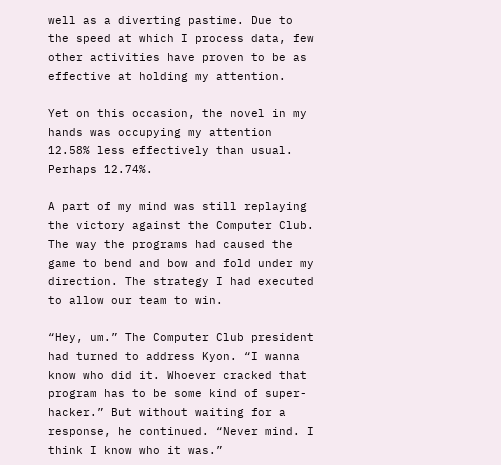well as a diverting pastime. Due to the speed at which I process data, few other activities have proven to be as effective at holding my attention.

Yet on this occasion, the novel in my hands was occupying my attention 12.58% less effectively than usual. Perhaps 12.74%.

A part of my mind was still replaying the victory against the Computer Club. The way the programs had caused the game to bend and bow and fold under my direction. The strategy I had executed to allow our team to win.

“Hey, um.” The Computer Club president had turned to address Kyon. “I wanna know who did it. Whoever cracked that program has to be some kind of super-hacker.” But without waiting for a response, he continued. “Never mind. I think I know who it was.”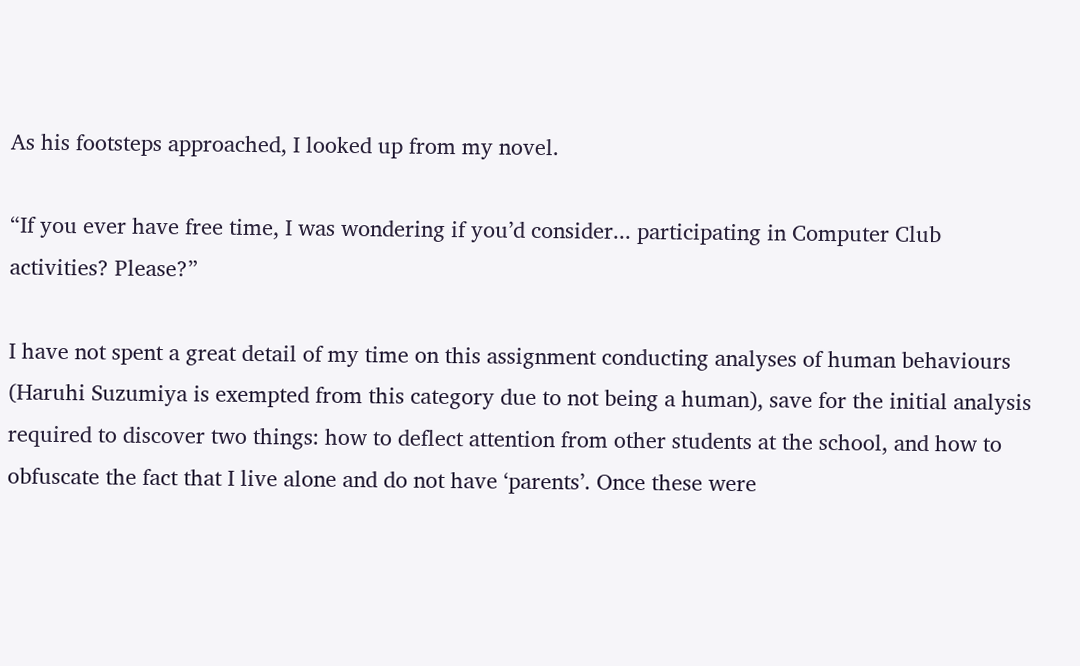As his footsteps approached, I looked up from my novel.

“If you ever have free time, I was wondering if you’d consider... participating in Computer Club activities? Please?”

I have not spent a great detail of my time on this assignment conducting analyses of human behaviours (Haruhi Suzumiya is exempted from this category due to not being a human), save for the initial analysis required to discover two things: how to deflect attention from other students at the school, and how to obfuscate the fact that I live alone and do not have ‘parents’. Once these were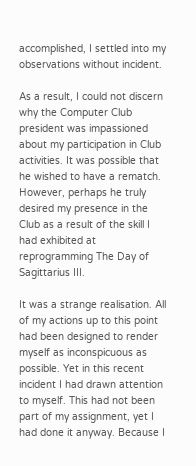accomplished, I settled into my observations without incident.

As a result, I could not discern why the Computer Club president was impassioned about my participation in Club activities. It was possible that he wished to have a rematch. However, perhaps he truly desired my presence in the Club as a result of the skill I had exhibited at reprogramming The Day of Sagittarius III.

It was a strange realisation. All of my actions up to this point had been designed to render myself as inconspicuous as possible. Yet in this recent incident I had drawn attention to myself. This had not been part of my assignment, yet I had done it anyway. Because I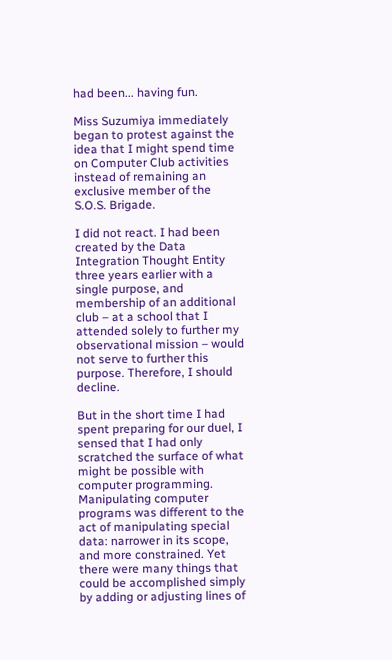had been... having fun.

Miss Suzumiya immediately began to protest against the idea that I might spend time on Computer Club activities instead of remaining an exclusive member of the S.O.S. Brigade.

I did not react. I had been created by the Data Integration Thought Entity three years earlier with a single purpose, and membership of an additional club – at a school that I attended solely to further my observational mission – would not serve to further this purpose. Therefore, I should decline.

But in the short time I had spent preparing for our duel, I sensed that I had only scratched the surface of what might be possible with computer programming. Manipulating computer programs was different to the act of manipulating special data: narrower in its scope, and more constrained. Yet there were many things that could be accomplished simply by adding or adjusting lines of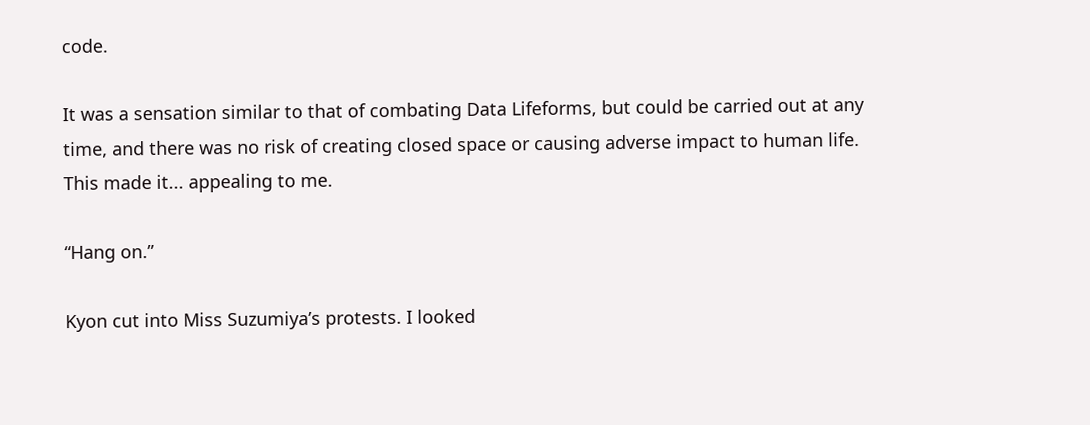code.

It was a sensation similar to that of combating Data Lifeforms, but could be carried out at any time, and there was no risk of creating closed space or causing adverse impact to human life. This made it... appealing to me.

“Hang on.”

Kyon cut into Miss Suzumiya’s protests. I looked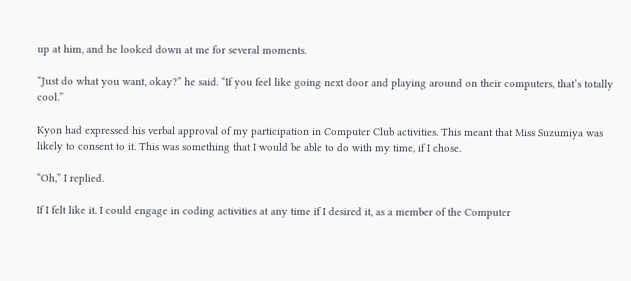up at him, and he looked down at me for several moments.

“Just do what you want, okay?” he said. “If you feel like going next door and playing around on their computers, that’s totally cool.”

Kyon had expressed his verbal approval of my participation in Computer Club activities. This meant that Miss Suzumiya was likely to consent to it. This was something that I would be able to do with my time, if I chose.

“Oh,” I replied.

If I felt like it. I could engage in coding activities at any time if I desired it, as a member of the Computer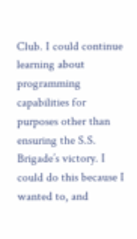Club. I could continue learning about programming capabilities for purposes other than ensuring the S.S. Brigade’s victory. I could do this because I wanted to, and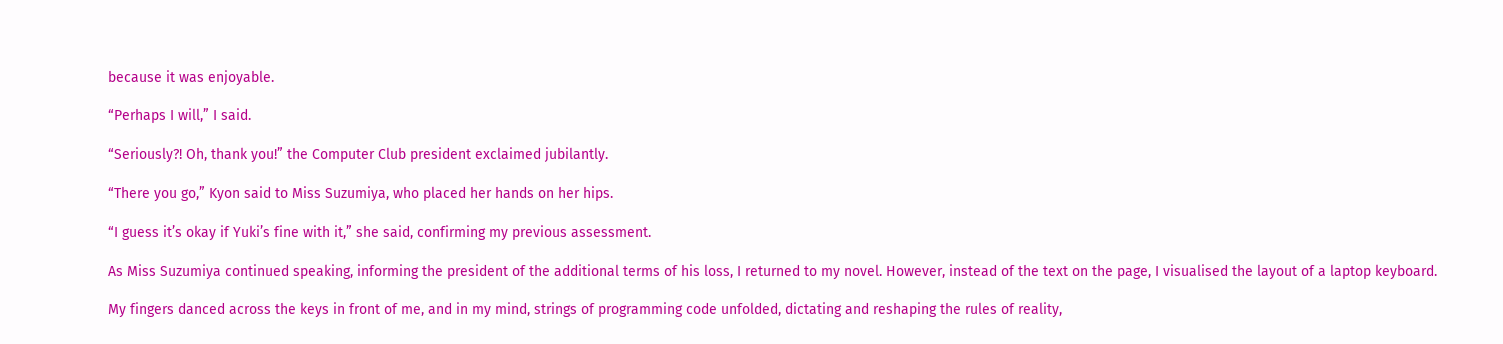because it was enjoyable.

“Perhaps I will,” I said.

“Seriously?! Oh, thank you!” the Computer Club president exclaimed jubilantly.

“There you go,” Kyon said to Miss Suzumiya, who placed her hands on her hips.

“I guess it’s okay if Yuki’s fine with it,” she said, confirming my previous assessment.

As Miss Suzumiya continued speaking, informing the president of the additional terms of his loss, I returned to my novel. However, instead of the text on the page, I visualised the layout of a laptop keyboard.

My fingers danced across the keys in front of me, and in my mind, strings of programming code unfolded, dictating and reshaping the rules of reality,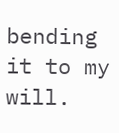bending it to my will.